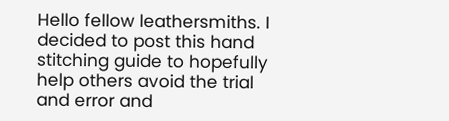Hello fellow leathersmiths. I decided to post this hand stitching guide to hopefully help others avoid the trial and error and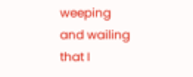weeping and wailing that I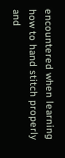encountered when learning how to hand stitch properly and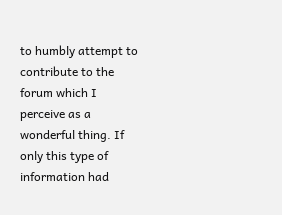to humbly attempt to contribute to the forum which I perceive as a wonderful thing. If only this type of information had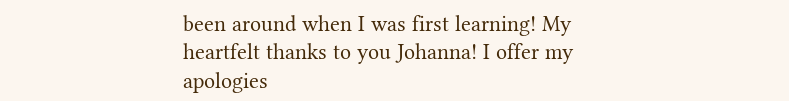been around when I was first learning! My heartfelt thanks to you Johanna! I offer my apologies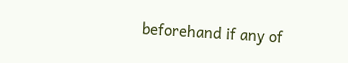beforehand if any of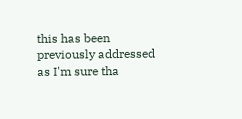this has been previously addressed as I'm sure tha